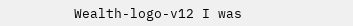Wealth-logo-v12 I was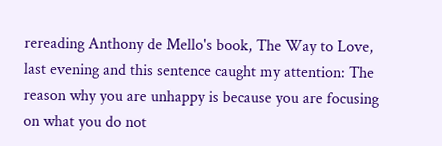rereading Anthony de Mello's book, The Way to Love, last evening and this sentence caught my attention: The reason why you are unhappy is because you are focusing on what you do not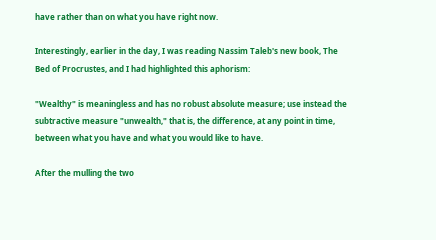have rather than on what you have right now.

Interestingly, earlier in the day, I was reading Nassim Taleb's new book, The Bed of Procrustes, and I had highlighted this aphorism:

"Wealthy" is meaningless and has no robust absolute measure; use instead the subtractive measure "unwealth," that is, the difference, at any point in time, between what you have and what you would like to have.

After the mulling the two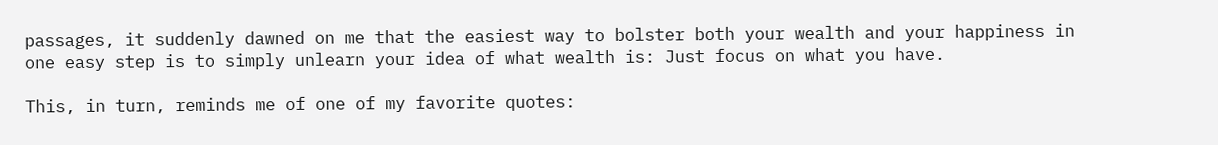passages, it suddenly dawned on me that the easiest way to bolster both your wealth and your happiness in one easy step is to simply unlearn your idea of what wealth is: Just focus on what you have.

This, in turn, reminds me of one of my favorite quotes: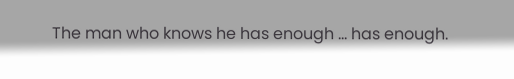The man who knows he has enough … has enough.